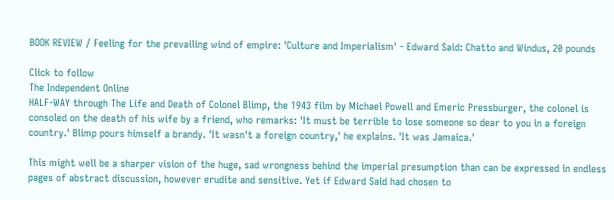BOOK REVIEW / Feeling for the prevailing wind of empire: 'Culture and Imperialism' - Edward Said: Chatto and Windus, 20 pounds

Click to follow
The Independent Online
HALF-WAY through The Life and Death of Colonel Blimp, the 1943 film by Michael Powell and Emeric Pressburger, the colonel is consoled on the death of his wife by a friend, who remarks: 'It must be terrible to lose someone so dear to you in a foreign country.' Blimp pours himself a brandy. 'It wasn't a foreign country,' he explains. 'It was Jamaica.'

This might well be a sharper vision of the huge, sad wrongness behind the imperial presumption than can be expressed in endless pages of abstract discussion, however erudite and sensitive. Yet if Edward Said had chosen to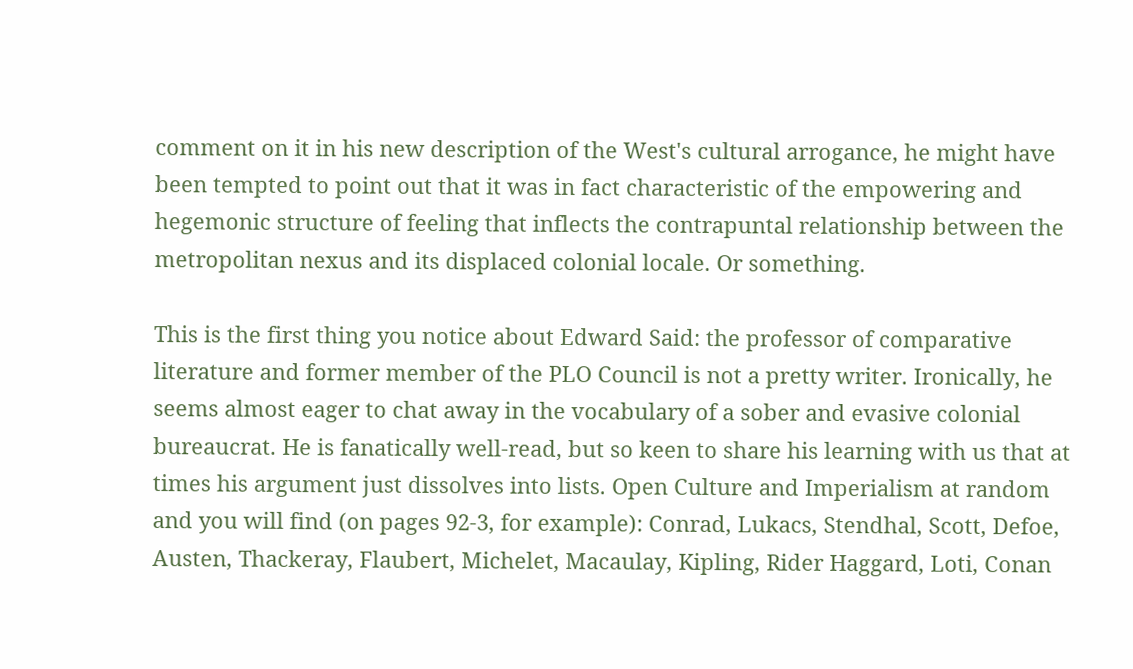comment on it in his new description of the West's cultural arrogance, he might have been tempted to point out that it was in fact characteristic of the empowering and hegemonic structure of feeling that inflects the contrapuntal relationship between the metropolitan nexus and its displaced colonial locale. Or something.

This is the first thing you notice about Edward Said: the professor of comparative literature and former member of the PLO Council is not a pretty writer. Ironically, he seems almost eager to chat away in the vocabulary of a sober and evasive colonial bureaucrat. He is fanatically well-read, but so keen to share his learning with us that at times his argument just dissolves into lists. Open Culture and Imperialism at random and you will find (on pages 92-3, for example): Conrad, Lukacs, Stendhal, Scott, Defoe, Austen, Thackeray, Flaubert, Michelet, Macaulay, Kipling, Rider Haggard, Loti, Conan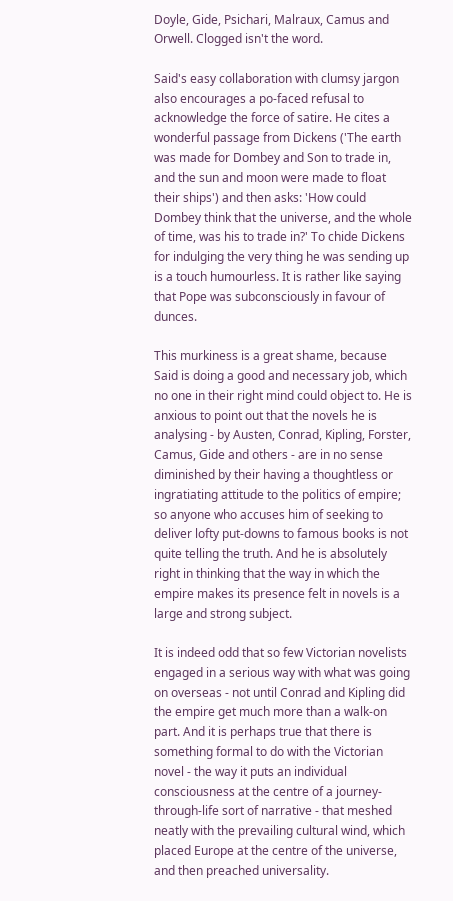Doyle, Gide, Psichari, Malraux, Camus and Orwell. Clogged isn't the word.

Said's easy collaboration with clumsy jargon also encourages a po-faced refusal to acknowledge the force of satire. He cites a wonderful passage from Dickens ('The earth was made for Dombey and Son to trade in, and the sun and moon were made to float their ships') and then asks: 'How could Dombey think that the universe, and the whole of time, was his to trade in?' To chide Dickens for indulging the very thing he was sending up is a touch humourless. It is rather like saying that Pope was subconsciously in favour of dunces.

This murkiness is a great shame, because Said is doing a good and necessary job, which no one in their right mind could object to. He is anxious to point out that the novels he is analysing - by Austen, Conrad, Kipling, Forster, Camus, Gide and others - are in no sense diminished by their having a thoughtless or ingratiating attitude to the politics of empire; so anyone who accuses him of seeking to deliver lofty put-downs to famous books is not quite telling the truth. And he is absolutely right in thinking that the way in which the empire makes its presence felt in novels is a large and strong subject.

It is indeed odd that so few Victorian novelists engaged in a serious way with what was going on overseas - not until Conrad and Kipling did the empire get much more than a walk-on part. And it is perhaps true that there is something formal to do with the Victorian novel - the way it puts an individual consciousness at the centre of a journey-through-life sort of narrative - that meshed neatly with the prevailing cultural wind, which placed Europe at the centre of the universe, and then preached universality.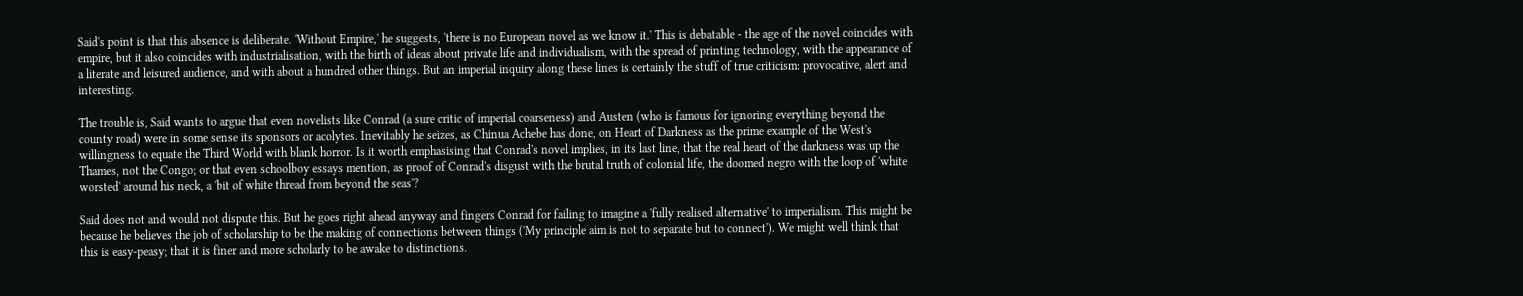Said's point is that this absence is deliberate. 'Without Empire,' he suggests, 'there is no European novel as we know it.' This is debatable - the age of the novel coincides with empire, but it also coincides with industrialisation, with the birth of ideas about private life and individualism, with the spread of printing technology, with the appearance of a literate and leisured audience, and with about a hundred other things. But an imperial inquiry along these lines is certainly the stuff of true criticism: provocative, alert and interesting.

The trouble is, Said wants to argue that even novelists like Conrad (a sure critic of imperial coarseness) and Austen (who is famous for ignoring everything beyond the county road) were in some sense its sponsors or acolytes. Inevitably he seizes, as Chinua Achebe has done, on Heart of Darkness as the prime example of the West's willingness to equate the Third World with blank horror. Is it worth emphasising that Conrad's novel implies, in its last line, that the real heart of the darkness was up the Thames, not the Congo; or that even schoolboy essays mention, as proof of Conrad's disgust with the brutal truth of colonial life, the doomed negro with the loop of 'white worsted' around his neck, a 'bit of white thread from beyond the seas'?

Said does not and would not dispute this. But he goes right ahead anyway and fingers Conrad for failing to imagine a 'fully realised alternative' to imperialism. This might be because he believes the job of scholarship to be the making of connections between things ('My principle aim is not to separate but to connect'). We might well think that this is easy-peasy; that it is finer and more scholarly to be awake to distinctions.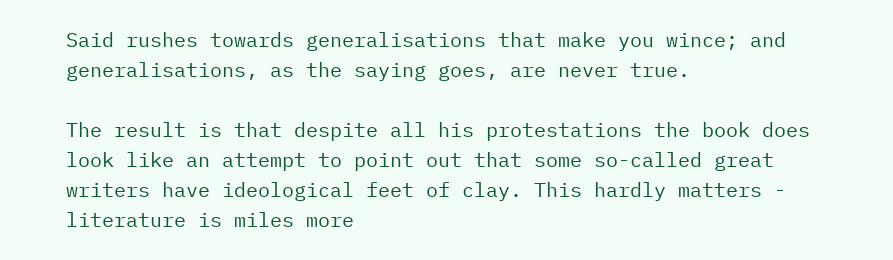Said rushes towards generalisations that make you wince; and generalisations, as the saying goes, are never true.

The result is that despite all his protestations the book does look like an attempt to point out that some so-called great writers have ideological feet of clay. This hardly matters - literature is miles more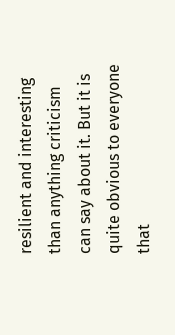resilient and interesting than anything criticism can say about it. But it is quite obvious to everyone that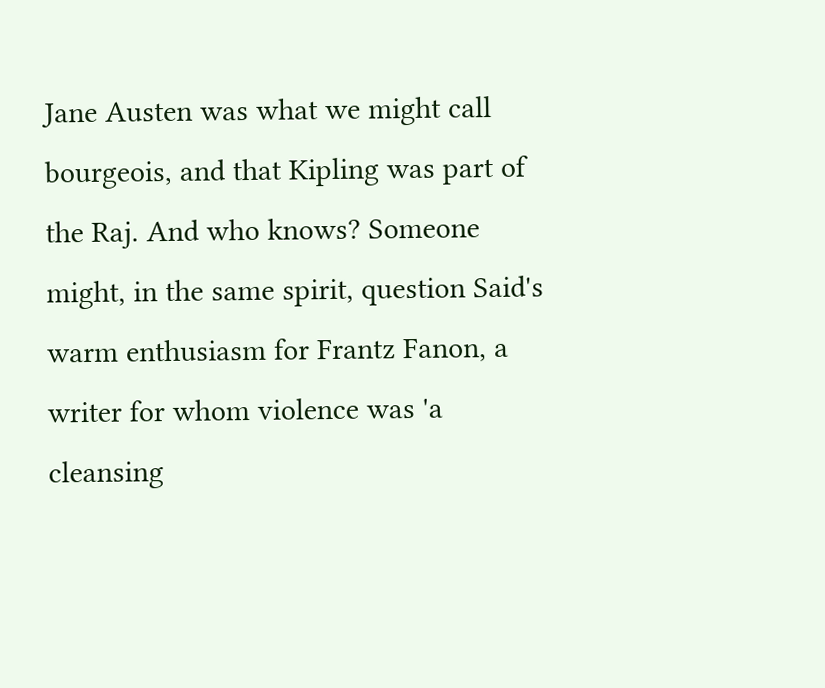Jane Austen was what we might call bourgeois, and that Kipling was part of the Raj. And who knows? Someone might, in the same spirit, question Said's warm enthusiasm for Frantz Fanon, a writer for whom violence was 'a cleansing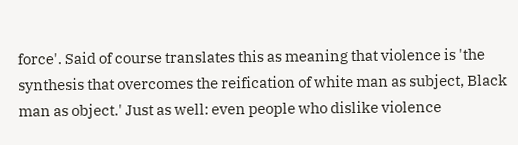force'. Said of course translates this as meaning that violence is 'the synthesis that overcomes the reification of white man as subject, Black man as object.' Just as well: even people who dislike violence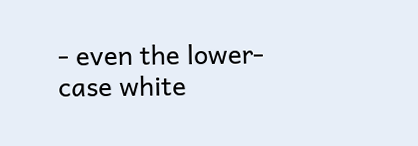- even the lower-case white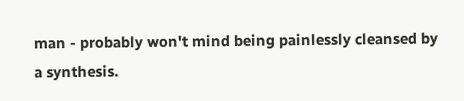man - probably won't mind being painlessly cleansed by a synthesis.